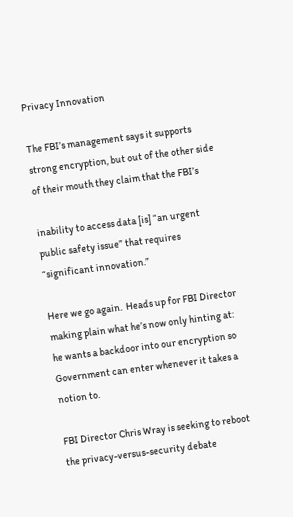Privacy Innovation

The FBI’s management says it supports strong encryption, but out of the other side of their mouth they claim that the FBI’s

inability to access data [is] “an urgent public safety issue” that requires “significant innovation.”

Here we go again.  Heads up for FBI Director making plain what he’s now only hinting at: he wants a backdoor into our encryption so Government can enter whenever it takes a notion to.

FBI Director Chris Wray is seeking to reboot the privacy-versus-security debate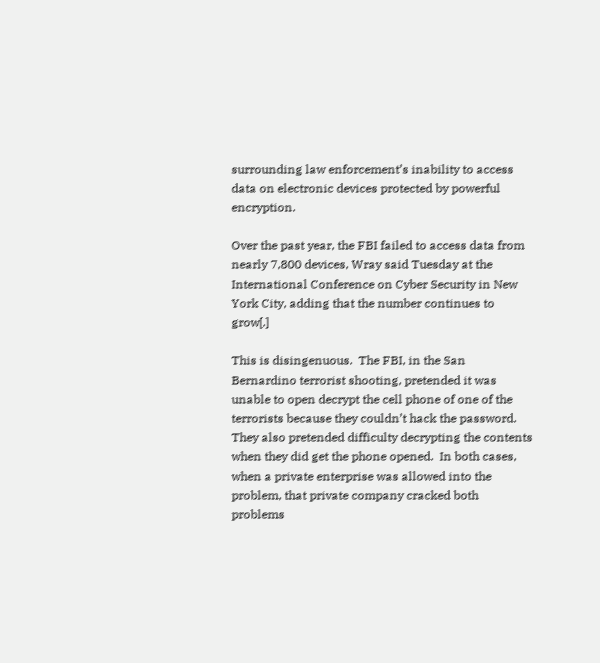surrounding law enforcement’s inability to access data on electronic devices protected by powerful encryption.

Over the past year, the FBI failed to access data from nearly 7,800 devices, Wray said Tuesday at the International Conference on Cyber Security in New York City, adding that the number continues to grow[.]

This is disingenuous.  The FBI, in the San Bernardino terrorist shooting, pretended it was unable to open decrypt the cell phone of one of the terrorists because they couldn’t hack the password.  They also pretended difficulty decrypting the contents when they did get the phone opened.  In both cases, when a private enterprise was allowed into the problem, that private company cracked both problems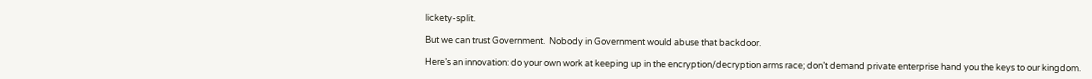lickety-split.

But we can trust Government.  Nobody in Government would abuse that backdoor.

Here’s an innovation: do your own work at keeping up in the encryption/decryption arms race; don’t demand private enterprise hand you the keys to our kingdom.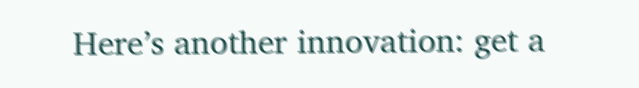Here’s another innovation: get a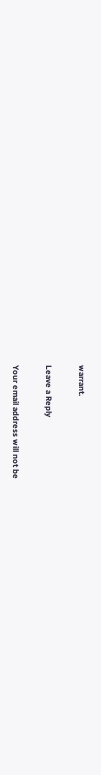warrant.

Leave a Reply

Your email address will not be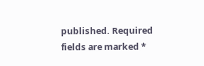published. Required fields are marked *